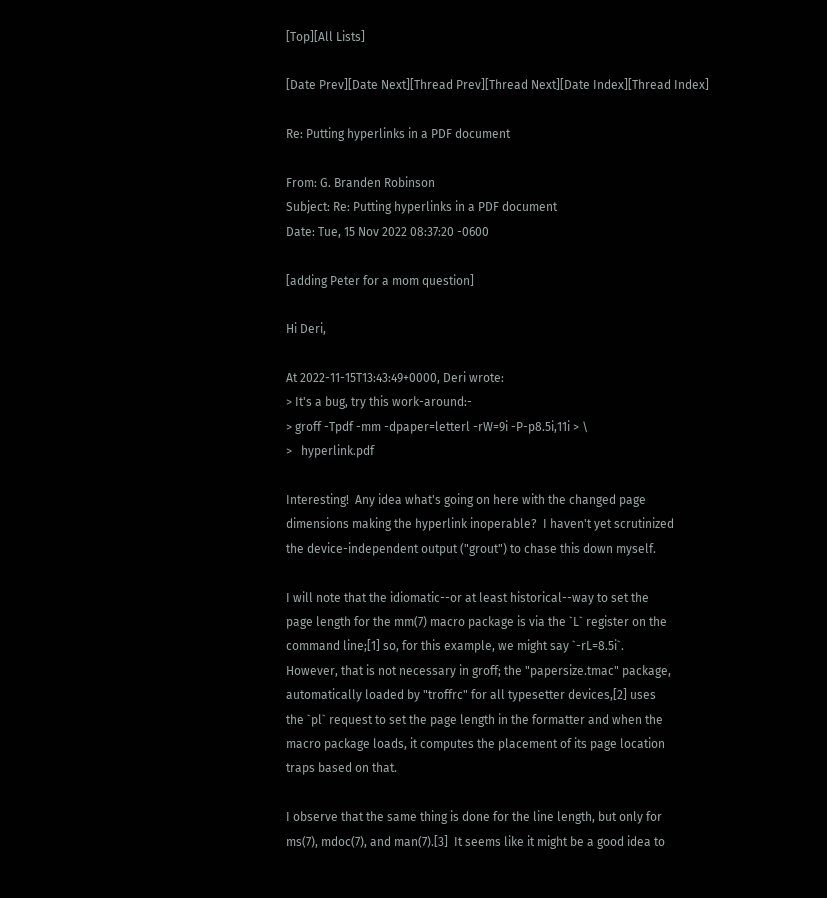[Top][All Lists]

[Date Prev][Date Next][Thread Prev][Thread Next][Date Index][Thread Index]

Re: Putting hyperlinks in a PDF document

From: G. Branden Robinson
Subject: Re: Putting hyperlinks in a PDF document
Date: Tue, 15 Nov 2022 08:37:20 -0600

[adding Peter for a mom question]

Hi Deri,

At 2022-11-15T13:43:49+0000, Deri wrote:
> It's a bug, try this work-around:-
> groff -Tpdf -mm -dpaper=letterl -rW=9i -P-p8.5i,11i > \
>   hyperlink.pdf

Interesting!  Any idea what's going on here with the changed page
dimensions making the hyperlink inoperable?  I haven't yet scrutinized
the device-independent output ("grout") to chase this down myself.

I will note that the idiomatic--or at least historical--way to set the
page length for the mm(7) macro package is via the `L` register on the
command line;[1] so, for this example, we might say `-rL=8.5i`.
However, that is not necessary in groff; the "papersize.tmac" package,
automatically loaded by "troffrc" for all typesetter devices,[2] uses
the `pl` request to set the page length in the formatter and when the
macro package loads, it computes the placement of its page location
traps based on that.

I observe that the same thing is done for the line length, but only for
ms(7), mdoc(7), and man(7).[3]  It seems like it might be a good idea to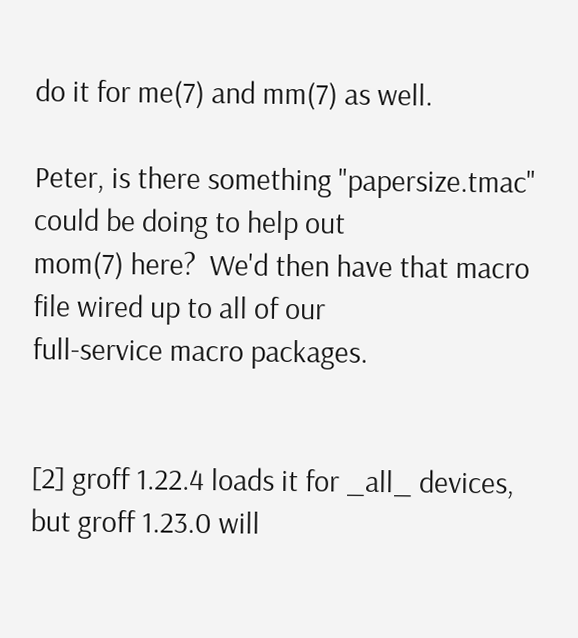do it for me(7) and mm(7) as well.

Peter, is there something "papersize.tmac" could be doing to help out
mom(7) here?  We'd then have that macro file wired up to all of our
full-service macro packages.


[2] groff 1.22.4 loads it for _all_ devices, but groff 1.23.0 will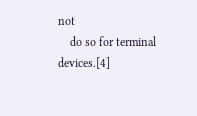not
    do so for terminal devices.[4]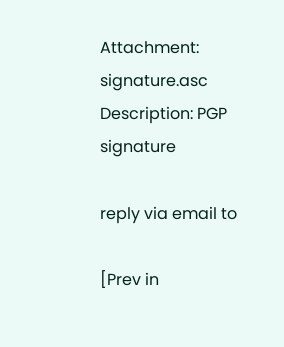Attachment: signature.asc
Description: PGP signature

reply via email to

[Prev in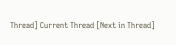Thread] Current Thread [Next in Thread]